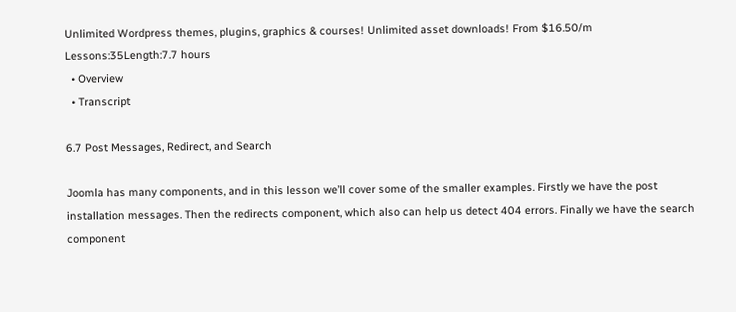Unlimited Wordpress themes, plugins, graphics & courses! Unlimited asset downloads! From $16.50/m
Lessons:35Length:7.7 hours
  • Overview
  • Transcript

6.7 Post Messages, Redirect, and Search

Joomla has many components, and in this lesson we’ll cover some of the smaller examples. Firstly we have the post installation messages. Then the redirects component, which also can help us detect 404 errors. Finally we have the search component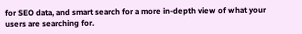for SEO data, and smart search for a more in-depth view of what your users are searching for.